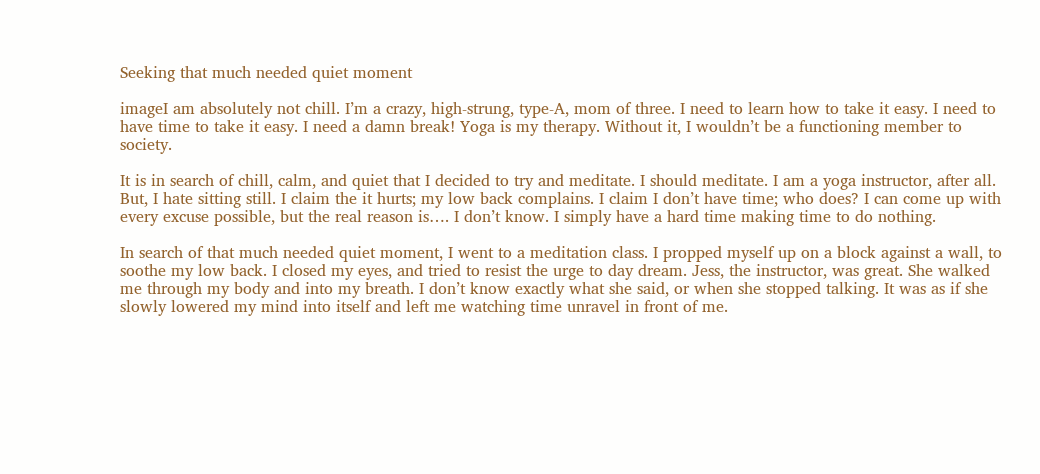Seeking that much needed quiet moment

imageI am absolutely not chill. I’m a crazy, high-strung, type-A, mom of three. I need to learn how to take it easy. I need to have time to take it easy. I need a damn break! Yoga is my therapy. Without it, I wouldn’t be a functioning member to society.

It is in search of chill, calm, and quiet that I decided to try and meditate. I should meditate. I am a yoga instructor, after all. But, I hate sitting still. I claim the it hurts; my low back complains. I claim I don’t have time; who does? I can come up with every excuse possible, but the real reason is…. I don’t know. I simply have a hard time making time to do nothing.

In search of that much needed quiet moment, I went to a meditation class. I propped myself up on a block against a wall, to soothe my low back. I closed my eyes, and tried to resist the urge to day dream. Jess, the instructor, was great. She walked me through my body and into my breath. I don’t know exactly what she said, or when she stopped talking. It was as if she slowly lowered my mind into itself and left me watching time unravel in front of me.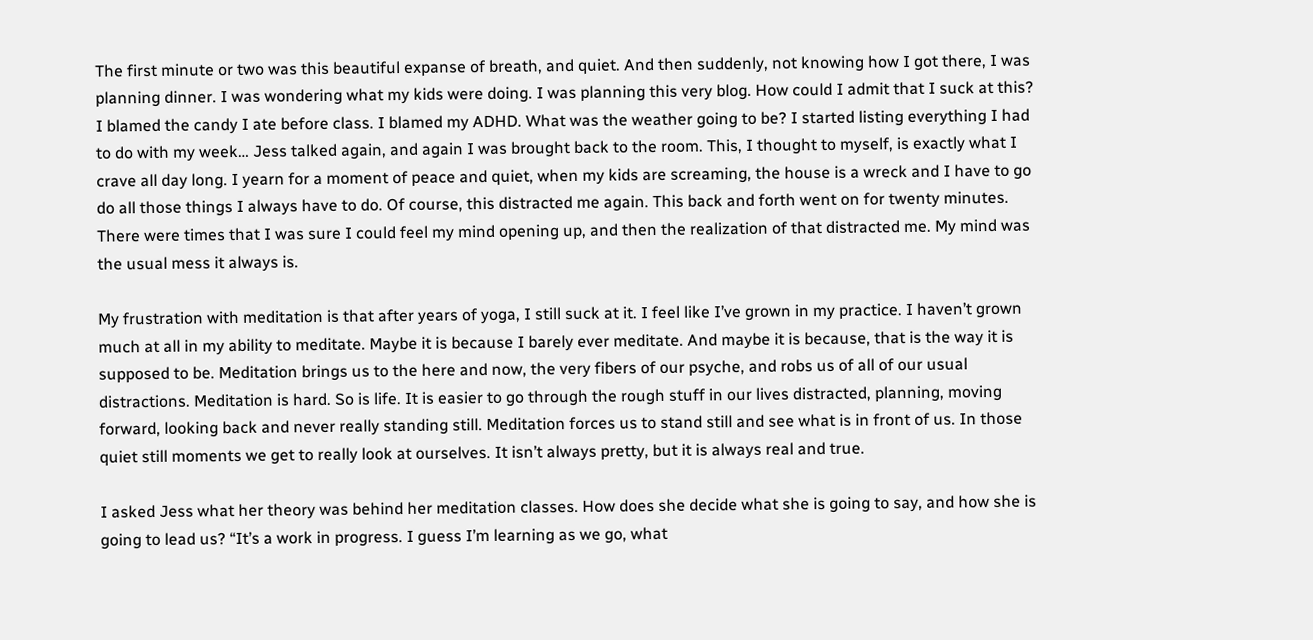The first minute or two was this beautiful expanse of breath, and quiet. And then suddenly, not knowing how I got there, I was planning dinner. I was wondering what my kids were doing. I was planning this very blog. How could I admit that I suck at this? I blamed the candy I ate before class. I blamed my ADHD. What was the weather going to be? I started listing everything I had to do with my week… Jess talked again, and again I was brought back to the room. This, I thought to myself, is exactly what I crave all day long. I yearn for a moment of peace and quiet, when my kids are screaming, the house is a wreck and I have to go do all those things I always have to do. Of course, this distracted me again. This back and forth went on for twenty minutes. There were times that I was sure I could feel my mind opening up, and then the realization of that distracted me. My mind was the usual mess it always is.

My frustration with meditation is that after years of yoga, I still suck at it. I feel like I’ve grown in my practice. I haven’t grown much at all in my ability to meditate. Maybe it is because I barely ever meditate. And maybe it is because, that is the way it is supposed to be. Meditation brings us to the here and now, the very fibers of our psyche, and robs us of all of our usual distractions. Meditation is hard. So is life. It is easier to go through the rough stuff in our lives distracted, planning, moving forward, looking back and never really standing still. Meditation forces us to stand still and see what is in front of us. In those quiet still moments we get to really look at ourselves. It isn’t always pretty, but it is always real and true.

I asked Jess what her theory was behind her meditation classes. How does she decide what she is going to say, and how she is going to lead us? “It’s a work in progress. I guess I’m learning as we go, what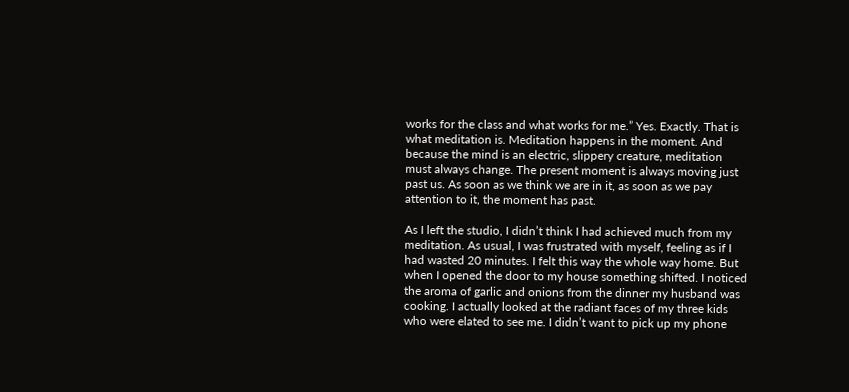works for the class and what works for me.” Yes. Exactly. That is what meditation is. Meditation happens in the moment. And because the mind is an electric, slippery creature, meditation must always change. The present moment is always moving just past us. As soon as we think we are in it, as soon as we pay attention to it, the moment has past.

As I left the studio, I didn’t think I had achieved much from my meditation. As usual, I was frustrated with myself, feeling as if I had wasted 20 minutes. I felt this way the whole way home. But when I opened the door to my house something shifted. I noticed the aroma of garlic and onions from the dinner my husband was cooking. I actually looked at the radiant faces of my three kids who were elated to see me. I didn’t want to pick up my phone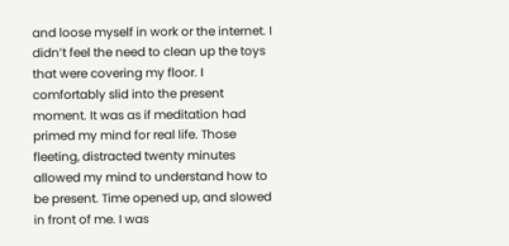and loose myself in work or the internet. I didn’t feel the need to clean up the toys that were covering my floor. I comfortably slid into the present moment. It was as if meditation had primed my mind for real life. Those fleeting, distracted twenty minutes allowed my mind to understand how to be present. Time opened up, and slowed in front of me. I was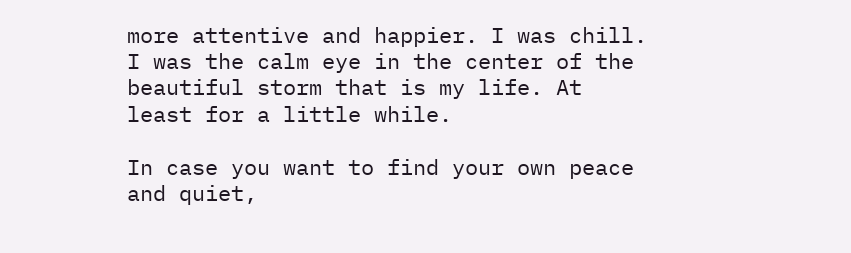more attentive and happier. I was chill. I was the calm eye in the center of the beautiful storm that is my life. At least for a little while.

In case you want to find your own peace and quiet,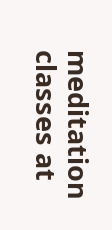meditation classes at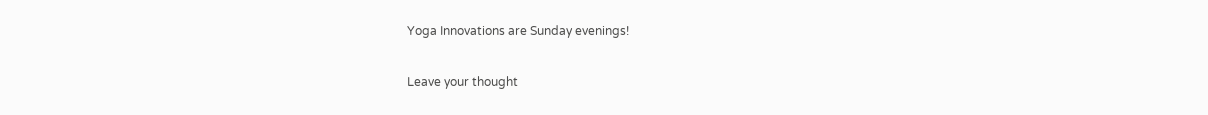Yoga Innovations are Sunday evenings!

Leave your thought